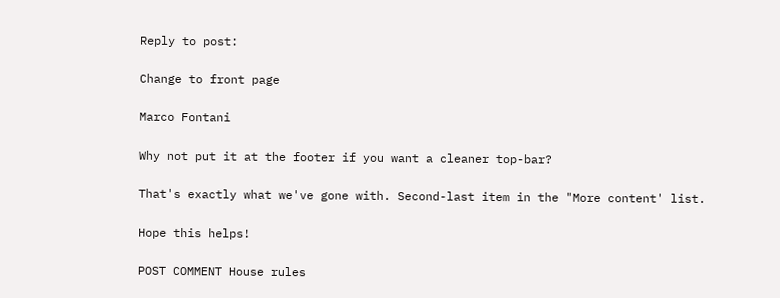Reply to post:

Change to front page

Marco Fontani

Why not put it at the footer if you want a cleaner top-bar?

That's exactly what we've gone with. Second-last item in the "More content' list.

Hope this helps!

POST COMMENT House rules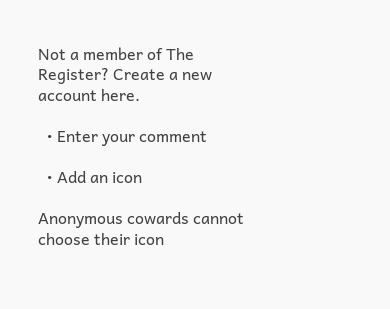Not a member of The Register? Create a new account here.

  • Enter your comment

  • Add an icon

Anonymous cowards cannot choose their icon